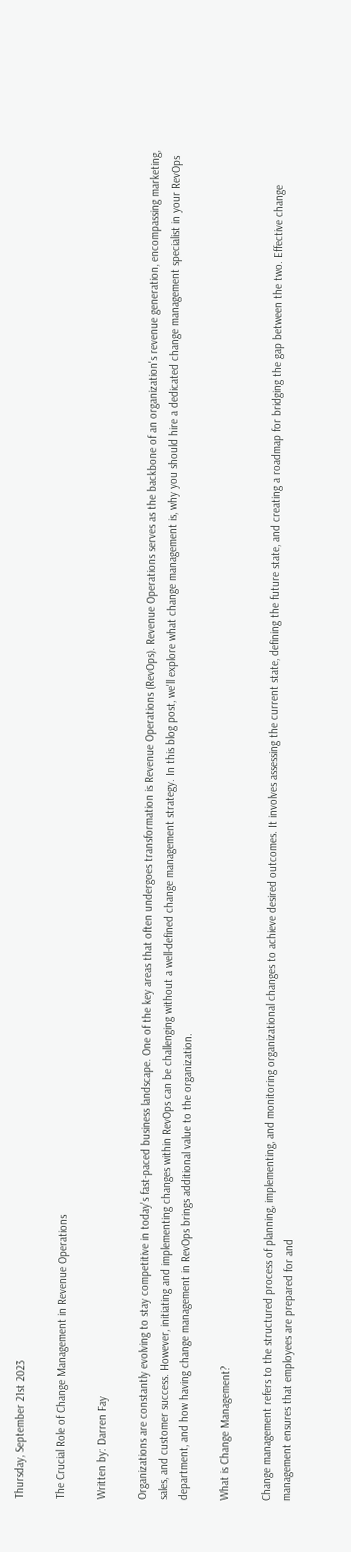Thursday, September 21st 2023

The Crucial Role of Change Management in Revenue Operations

Written by: Darren Fay

Organizations are constantly evolving to stay competitive in today's fast-paced business landscape. One of the key areas that often undergoes transformation is Revenue Operations (RevOps). Revenue Operations serves as the backbone of an organization's revenue generation, encompassing marketing, sales, and customer success. However, initiating and implementing changes within RevOps can be challenging without a well-defined change management strategy. In this blog post, we'll explore what change management is, why you should hire a dedicated change management specialist in your RevOps department, and how having change management in RevOps brings additional value to the organization.

What is Change Management?

Change management refers to the structured process of planning, implementing, and monitoring organizational changes to achieve desired outcomes. It involves assessing the current state, defining the future state, and creating a roadmap for bridging the gap between the two. Effective change management ensures that employees are prepared for and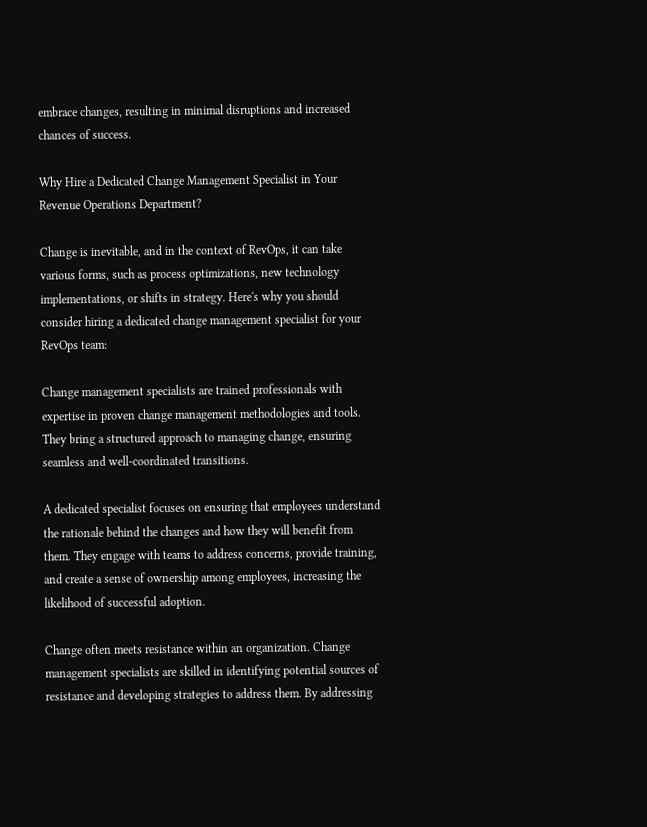embrace changes, resulting in minimal disruptions and increased chances of success.

Why Hire a Dedicated Change Management Specialist in Your Revenue Operations Department?

Change is inevitable, and in the context of RevOps, it can take various forms, such as process optimizations, new technology implementations, or shifts in strategy. Here's why you should consider hiring a dedicated change management specialist for your RevOps team:

Change management specialists are trained professionals with expertise in proven change management methodologies and tools. They bring a structured approach to managing change, ensuring seamless and well-coordinated transitions.

A dedicated specialist focuses on ensuring that employees understand the rationale behind the changes and how they will benefit from them. They engage with teams to address concerns, provide training, and create a sense of ownership among employees, increasing the likelihood of successful adoption.

Change often meets resistance within an organization. Change management specialists are skilled in identifying potential sources of resistance and developing strategies to address them. By addressing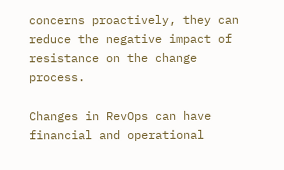concerns proactively, they can reduce the negative impact of resistance on the change process.

Changes in RevOps can have financial and operational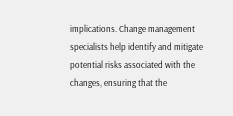implications. Change management specialists help identify and mitigate potential risks associated with the changes, ensuring that the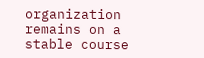organization remains on a stable course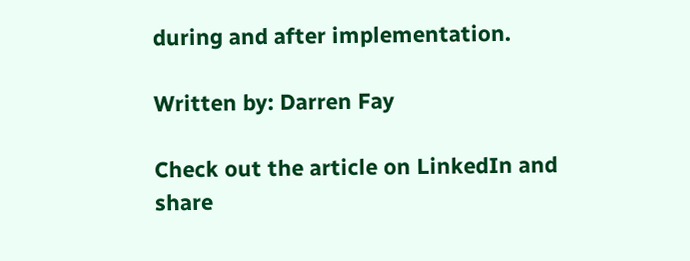during and after implementation.

Written by: Darren Fay

Check out the article on LinkedIn and share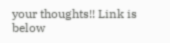your thoughts!! Link is below